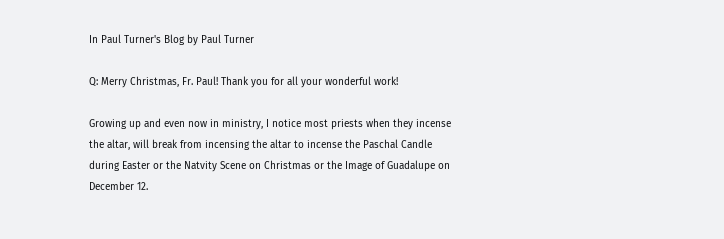In Paul Turner's Blog by Paul Turner

Q: Merry Christmas, Fr. Paul! Thank you for all your wonderful work!

Growing up and even now in ministry, I notice most priests when they incense the altar, will break from incensing the altar to incense the Paschal Candle during Easter or the Natvity Scene on Christmas or the Image of Guadalupe on December 12.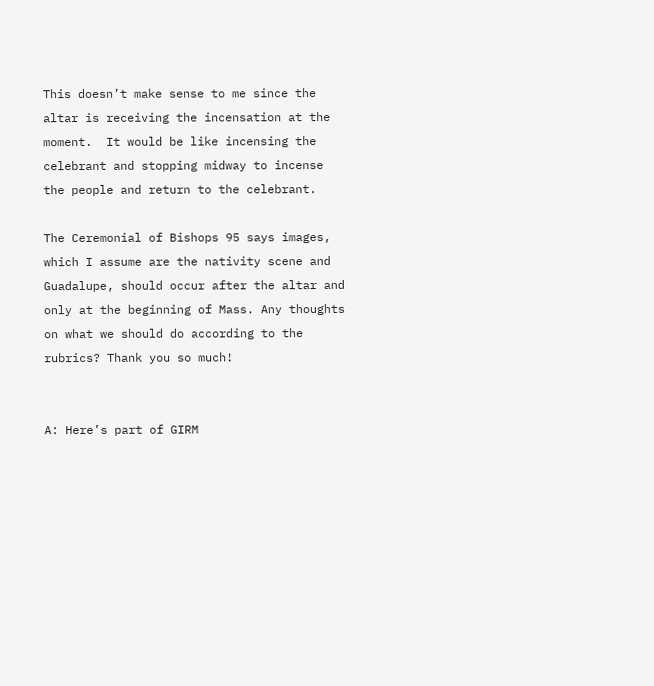This doesn’t make sense to me since the altar is receiving the incensation at the moment.  It would be like incensing the celebrant and stopping midway to incense the people and return to the celebrant.

The Ceremonial of Bishops 95 says images, which I assume are the nativity scene and Guadalupe, should occur after the altar and only at the beginning of Mass. Any thoughts on what we should do according to the rubrics? Thank you so much!


A: Here’s part of GIRM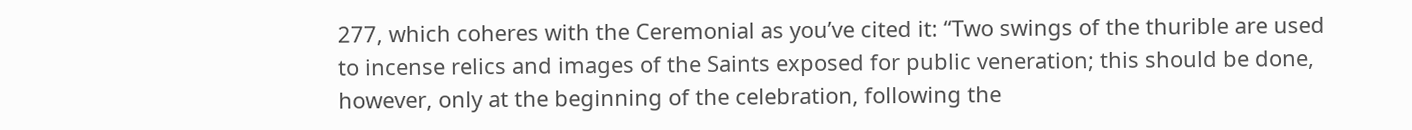277, which coheres with the Ceremonial as you’ve cited it: “Two swings of the thurible are used to incense relics and images of the Saints exposed for public veneration; this should be done, however, only at the beginning of the celebration, following the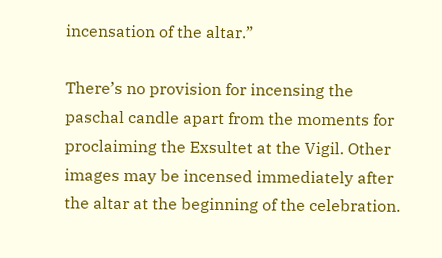incensation of the altar.”

There’s no provision for incensing the paschal candle apart from the moments for proclaiming the Exsultet at the Vigil. Other images may be incensed immediately after the altar at the beginning of the celebration.